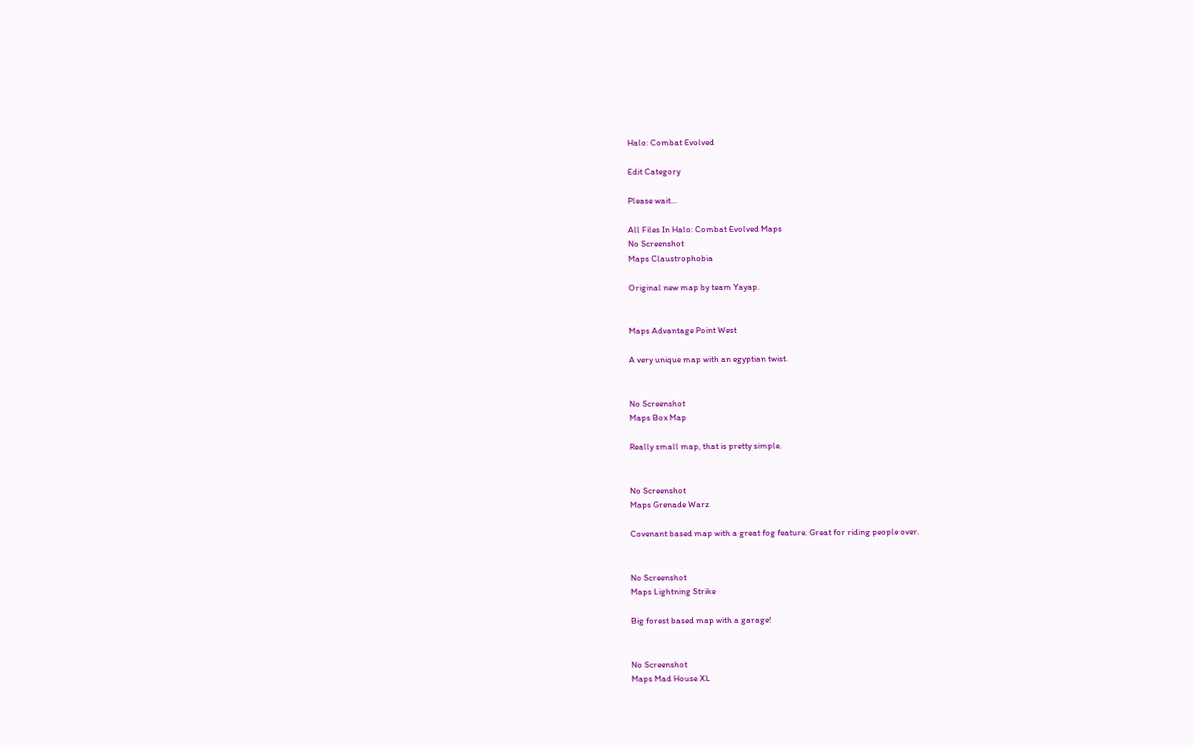Halo: Combat Evolved

Edit Category

Please wait...

All Files In Halo: Combat Evolved Maps
No Screenshot
Maps Claustrophobia

Original new map by team Yayap.


Maps Advantage Point West

A very unique map with an egyptian twist.


No Screenshot
Maps Box Map

Really small map, that is pretty simple.


No Screenshot
Maps Grenade Warz

Covenant based map with a great fog feature. Great for riding people over.


No Screenshot
Maps Lightning Strike

Big forest based map with a garage!


No Screenshot
Maps Mad House XL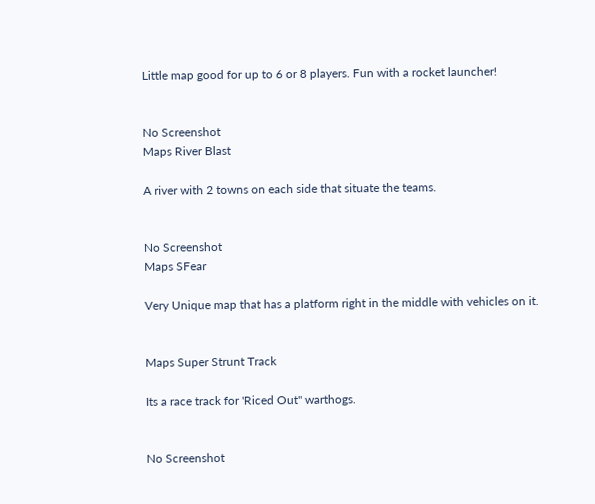Little map good for up to 6 or 8 players. Fun with a rocket launcher!


No Screenshot
Maps River Blast

A river with 2 towns on each side that situate the teams.


No Screenshot
Maps SFear

Very Unique map that has a platform right in the middle with vehicles on it.


Maps Super Strunt Track

Its a race track for 'Riced Out" warthogs.


No Screenshot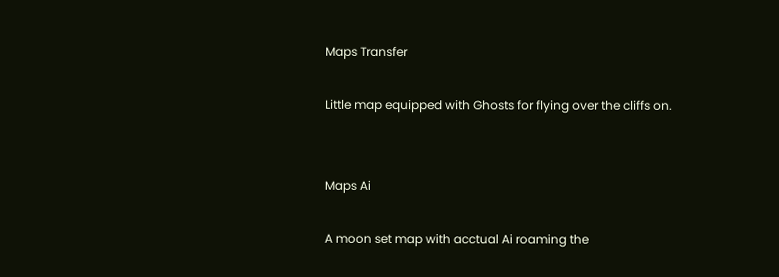Maps Transfer

Little map equipped with Ghosts for flying over the cliffs on.


Maps Ai

A moon set map with acctual Ai roaming the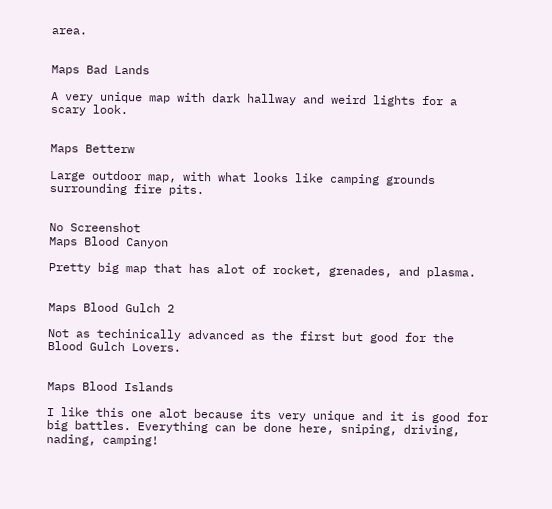area.


Maps Bad Lands

A very unique map with dark hallway and weird lights for a scary look.


Maps Betterw

Large outdoor map, with what looks like camping grounds surrounding fire pits.


No Screenshot
Maps Blood Canyon

Pretty big map that has alot of rocket, grenades, and plasma.


Maps Blood Gulch 2

Not as techinically advanced as the first but good for the Blood Gulch Lovers.


Maps Blood Islands

I like this one alot because its very unique and it is good for big battles. Everything can be done here, sniping, driving, nading, camping!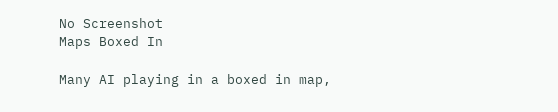No Screenshot
Maps Boxed In

Many AI playing in a boxed in map,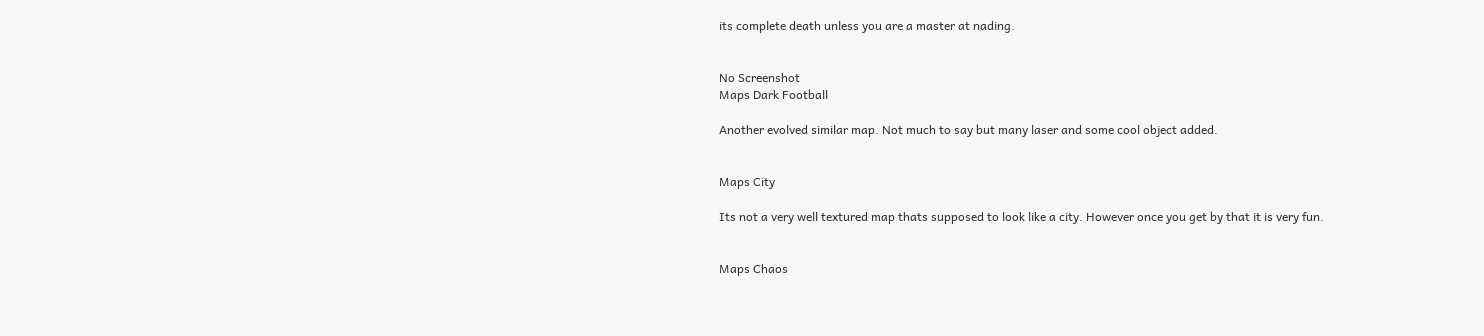its complete death unless you are a master at nading.


No Screenshot
Maps Dark Football

Another evolved similar map. Not much to say but many laser and some cool object added.


Maps City

Its not a very well textured map thats supposed to look like a city. However once you get by that it is very fun.


Maps Chaos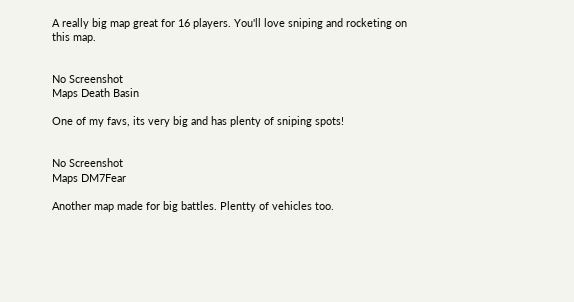A really big map great for 16 players. You'll love sniping and rocketing on this map.


No Screenshot
Maps Death Basin

One of my favs, its very big and has plenty of sniping spots!


No Screenshot
Maps DM7Fear

Another map made for big battles. Plentty of vehicles too.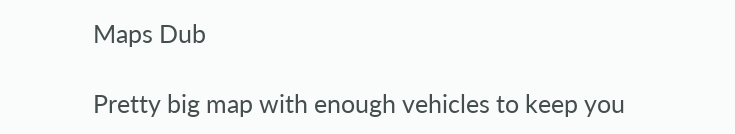Maps Dub

Pretty big map with enough vehicles to keep you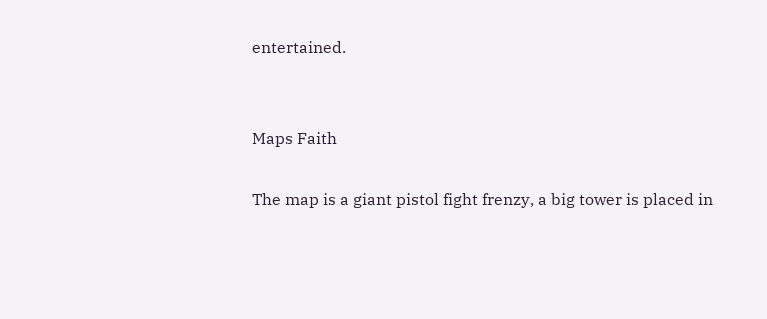entertained.


Maps Faith

The map is a giant pistol fight frenzy, a big tower is placed in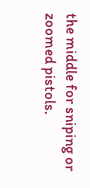the middle for sniping or zoomed pistols.